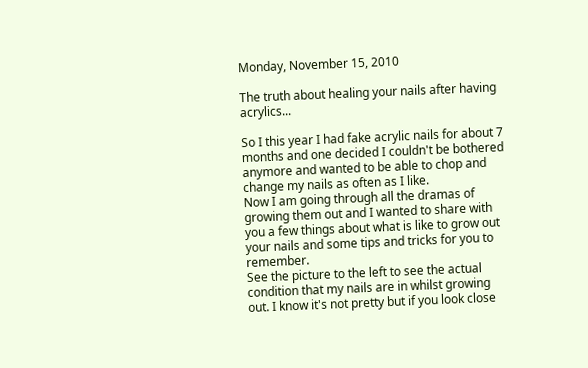Monday, November 15, 2010

The truth about healing your nails after having acrylics...

So I this year I had fake acrylic nails for about 7 months and one decided I couldn't be bothered anymore and wanted to be able to chop and change my nails as often as I like.
Now I am going through all the dramas of growing them out and I wanted to share with you a few things about what is like to grow out your nails and some tips and tricks for you to remember.
See the picture to the left to see the actual condition that my nails are in whilst growing out. I know it's not pretty but if you look close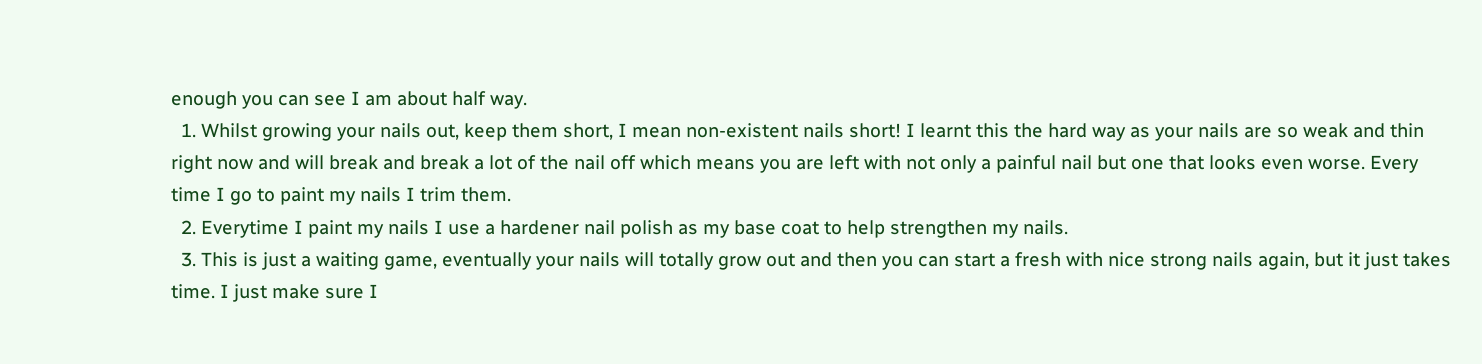enough you can see I am about half way.
  1. Whilst growing your nails out, keep them short, I mean non-existent nails short! I learnt this the hard way as your nails are so weak and thin right now and will break and break a lot of the nail off which means you are left with not only a painful nail but one that looks even worse. Every time I go to paint my nails I trim them.
  2. Everytime I paint my nails I use a hardener nail polish as my base coat to help strengthen my nails.
  3. This is just a waiting game, eventually your nails will totally grow out and then you can start a fresh with nice strong nails again, but it just takes time. I just make sure I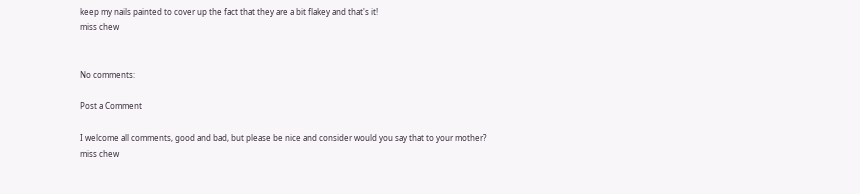keep my nails painted to cover up the fact that they are a bit flakey and that's it!
miss chew


No comments:

Post a Comment

I welcome all comments, good and bad, but please be nice and consider would you say that to your mother?
miss chew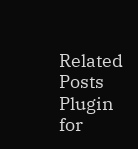Related Posts Plugin for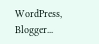WordPress, Blogger...